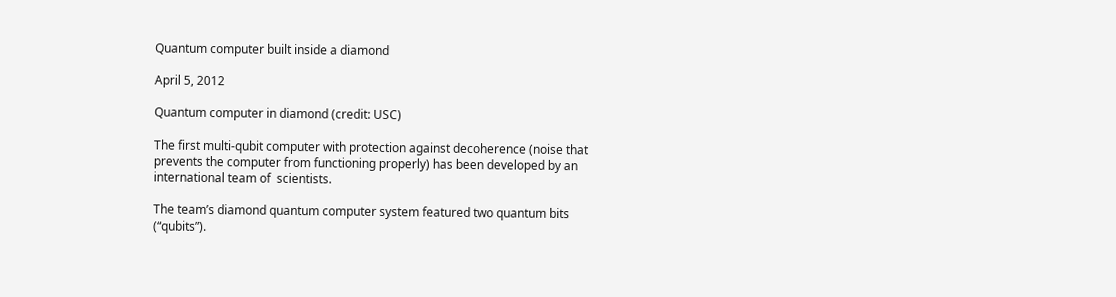Quantum computer built inside a diamond

April 5, 2012

Quantum computer in diamond (credit: USC)

The first multi-qubit computer with protection against decoherence (noise that prevents the computer from functioning properly) has been developed by an international team of  scientists.

The team’s diamond quantum computer system featured two quantum bits (“qubits”).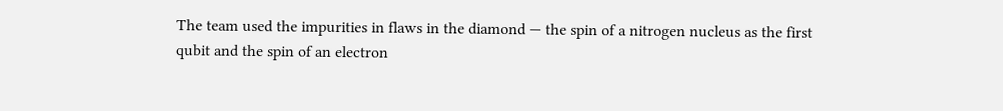The team used the impurities in flaws in the diamond — the spin of a nitrogen nucleus as the first qubit and the spin of an electron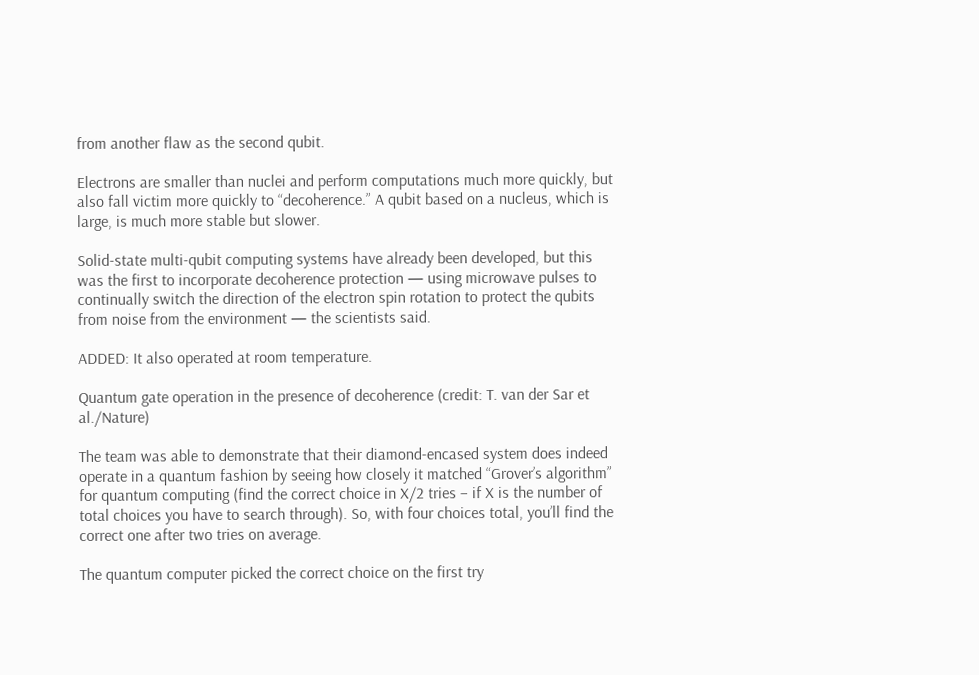from another flaw as the second qubit.

Electrons are smaller than nuclei and perform computations much more quickly, but also fall victim more quickly to “decoherence.” A qubit based on a nucleus, which is large, is much more stable but slower.

Solid-state multi-qubit computing systems have already been developed, but this was the first to incorporate decoherence protection — using microwave pulses to continually switch the direction of the electron spin rotation to protect the qubits from noise from the environment — the scientists said.

ADDED: It also operated at room temperature.

Quantum gate operation in the presence of decoherence (credit: T. van der Sar et al./Nature)

The team was able to demonstrate that their diamond-encased system does indeed operate in a quantum fashion by seeing how closely it matched “Grover’s algorithm” for quantum computing (find the correct choice in X/2 tries – if X is the number of total choices you have to search through). So, with four choices total, you’ll find the correct one after two tries on average.

The quantum computer picked the correct choice on the first try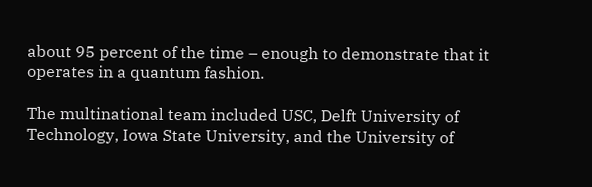about 95 percent of the time – enough to demonstrate that it operates in a quantum fashion.

The multinational team included USC, Delft University of Technology, Iowa State University, and the University of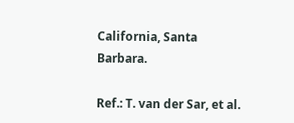California, Santa Barbara.

Ref.: T. van der Sar, et al.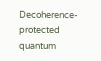Decoherence-protected quantum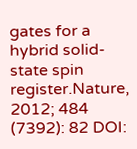gates for a hybrid solid-state spin register.Nature, 2012; 484 (7392): 82 DOI: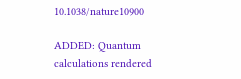10.1038/nature10900

ADDED: Quantum calculations rendered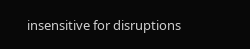insensitive for disruptions